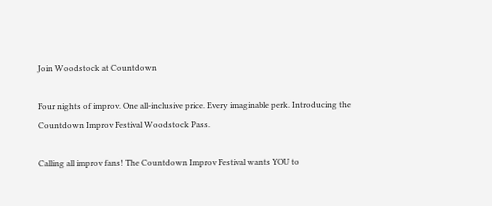Join Woodstock at Countdown

Four nights of improv. One all-inclusive price. Every imaginable perk. Introducing the Countdown Improv Festival Woodstock Pass.

Calling all improv fans! The Countdown Improv Festival wants YOU to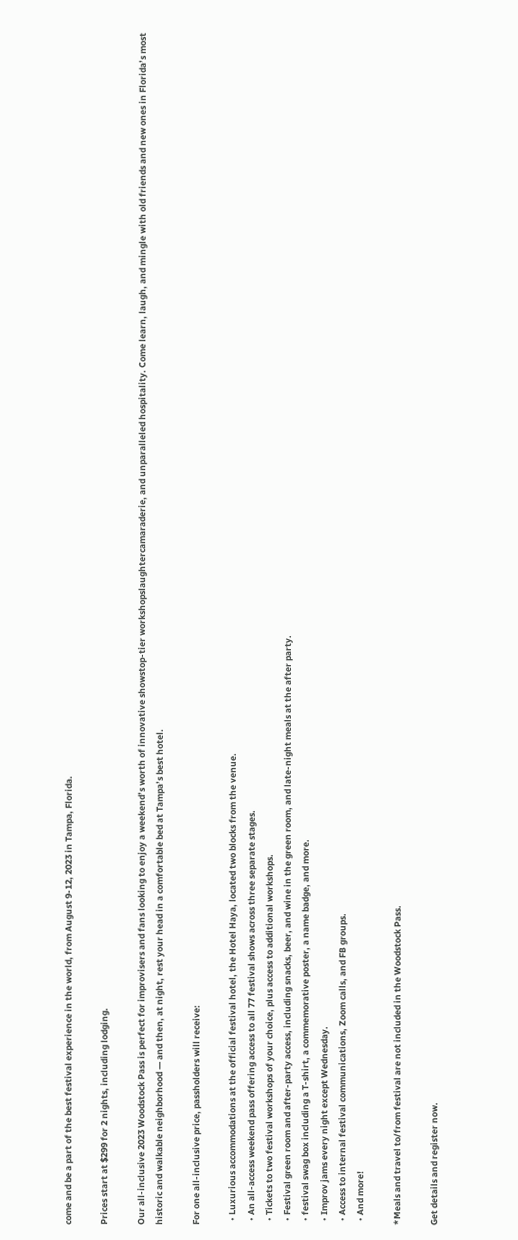come and be a part of the best festival experience in the world, from August 9-12, 2023 in Tampa, Florida.

Prices start at $299 for 2 nights, including lodging.

Our all-inclusive 2023 Woodstock Pass is perfect for improvisers and fans looking to enjoy a weekend’s worth of innovative showstop-tier workshopslaughtercamaraderie, and unparalleled hospitality. Come learn, laugh, and mingle with old friends and new ones in Florida’s most historic and walkable neighborhood — and then, at night, rest your head in a comfortable bed at Tampa’s best hotel.

For one all-inclusive price, passholders will receive:

  • Luxurious accommodations at the official festival hotel, the Hotel Haya, located two blocks from the venue.
  • An all-access weekend pass offering access to all 77 festival shows across three separate stages.
  • Tickets to two festival workshops of your choice, plus access to additional workshops.
  • Festival green room and after-party access, including snacks, beer, and wine in the green room, and late-night meals at the after party.
  • festival swag box including a T-shirt, a commemorative poster, a name badge, and more.
  • Improv jams every night except Wednesday.
  • Access to internal festival communications, Zoom calls, and FB groups.
  • And more!

*Meals and travel to/from festival are not included in the Woodstock Pass.

Get details and register now.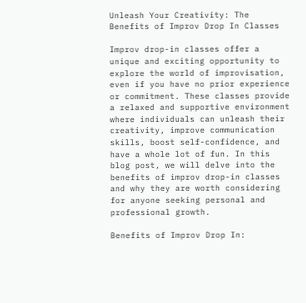Unleash Your Creativity: The Benefits of Improv Drop In Classes

Improv drop-in classes offer a unique and exciting opportunity to explore the world of improvisation, even if you have no prior experience or commitment. These classes provide a relaxed and supportive environment where individuals can unleash their creativity, improve communication skills, boost self-confidence, and have a whole lot of fun. In this blog post, we will delve into the benefits of improv drop-in classes and why they are worth considering for anyone seeking personal and professional growth.

Benefits of Improv Drop In: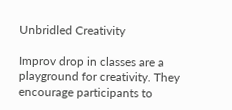Unbridled Creativity

Improv drop in classes are a playground for creativity. They encourage participants to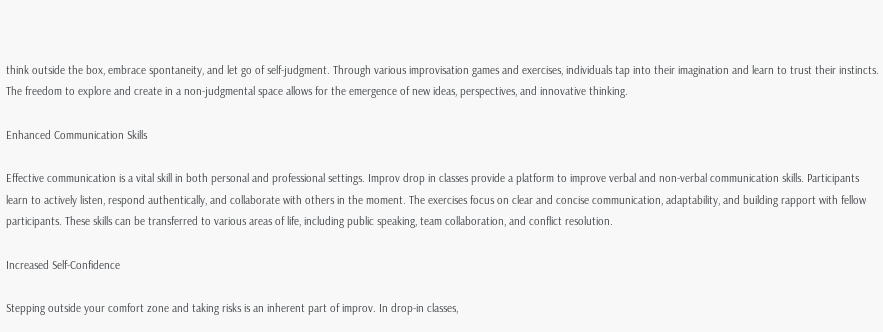think outside the box, embrace spontaneity, and let go of self-judgment. Through various improvisation games and exercises, individuals tap into their imagination and learn to trust their instincts. The freedom to explore and create in a non-judgmental space allows for the emergence of new ideas, perspectives, and innovative thinking.

Enhanced Communication Skills

Effective communication is a vital skill in both personal and professional settings. Improv drop in classes provide a platform to improve verbal and non-verbal communication skills. Participants learn to actively listen, respond authentically, and collaborate with others in the moment. The exercises focus on clear and concise communication, adaptability, and building rapport with fellow participants. These skills can be transferred to various areas of life, including public speaking, team collaboration, and conflict resolution.

Increased Self-Confidence

Stepping outside your comfort zone and taking risks is an inherent part of improv. In drop-in classes,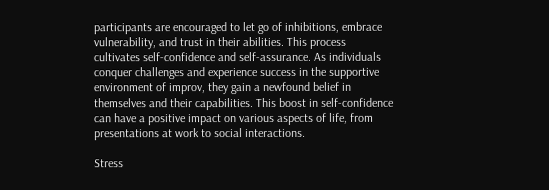participants are encouraged to let go of inhibitions, embrace vulnerability, and trust in their abilities. This process cultivates self-confidence and self-assurance. As individuals conquer challenges and experience success in the supportive environment of improv, they gain a newfound belief in themselves and their capabilities. This boost in self-confidence can have a positive impact on various aspects of life, from presentations at work to social interactions.

Stress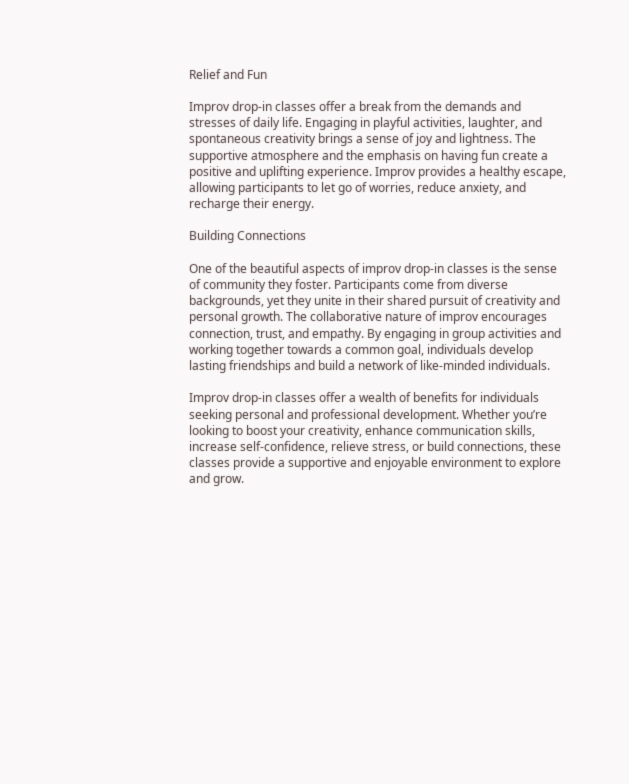Relief and Fun

Improv drop-in classes offer a break from the demands and stresses of daily life. Engaging in playful activities, laughter, and spontaneous creativity brings a sense of joy and lightness. The supportive atmosphere and the emphasis on having fun create a positive and uplifting experience. Improv provides a healthy escape, allowing participants to let go of worries, reduce anxiety, and recharge their energy.

Building Connections

One of the beautiful aspects of improv drop-in classes is the sense of community they foster. Participants come from diverse backgrounds, yet they unite in their shared pursuit of creativity and personal growth. The collaborative nature of improv encourages connection, trust, and empathy. By engaging in group activities and working together towards a common goal, individuals develop lasting friendships and build a network of like-minded individuals.

Improv drop-in classes offer a wealth of benefits for individuals seeking personal and professional development. Whether you’re looking to boost your creativity, enhance communication skills, increase self-confidence, relieve stress, or build connections, these classes provide a supportive and enjoyable environment to explore and grow.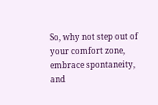So, why not step out of your comfort zone, embrace spontaneity, and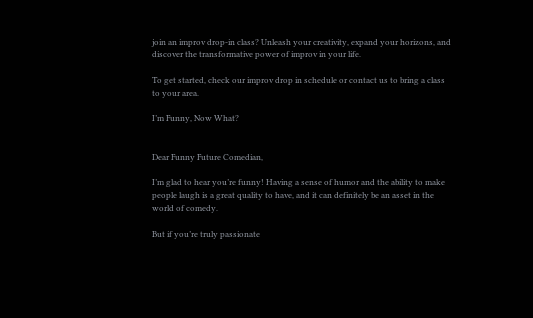join an improv drop-in class? Unleash your creativity, expand your horizons, and discover the transformative power of improv in your life.

To get started, check our improv drop in schedule or contact us to bring a class to your area.

I’m Funny, Now What?


Dear Funny Future Comedian,

I’m glad to hear you’re funny! Having a sense of humor and the ability to make people laugh is a great quality to have, and it can definitely be an asset in the world of comedy.

But if you’re truly passionate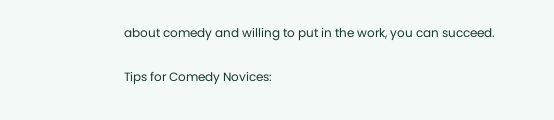about comedy and willing to put in the work, you can succeed.

Tips for Comedy Novices: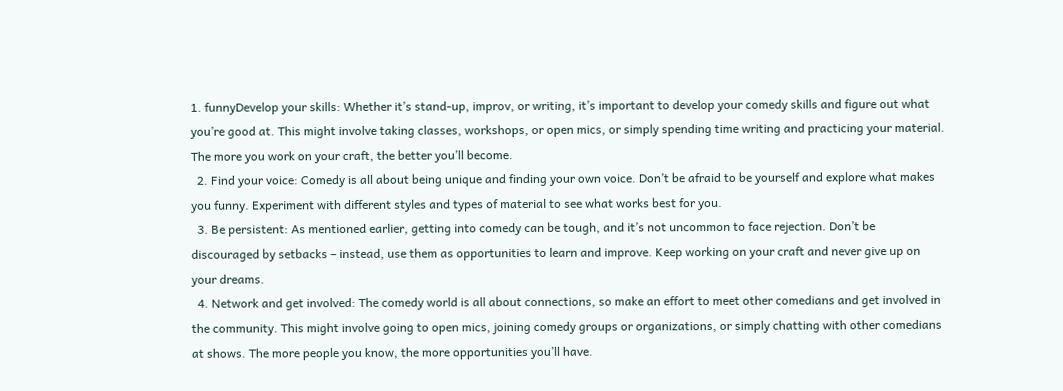1. funnyDevelop your skills: Whether it’s stand-up, improv, or writing, it’s important to develop your comedy skills and figure out what you’re good at. This might involve taking classes, workshops, or open mics, or simply spending time writing and practicing your material. The more you work on your craft, the better you’ll become.
  2. Find your voice: Comedy is all about being unique and finding your own voice. Don’t be afraid to be yourself and explore what makes you funny. Experiment with different styles and types of material to see what works best for you.
  3. Be persistent: As mentioned earlier, getting into comedy can be tough, and it’s not uncommon to face rejection. Don’t be discouraged by setbacks – instead, use them as opportunities to learn and improve. Keep working on your craft and never give up on your dreams.
  4. Network and get involved: The comedy world is all about connections, so make an effort to meet other comedians and get involved in the community. This might involve going to open mics, joining comedy groups or organizations, or simply chatting with other comedians at shows. The more people you know, the more opportunities you’ll have.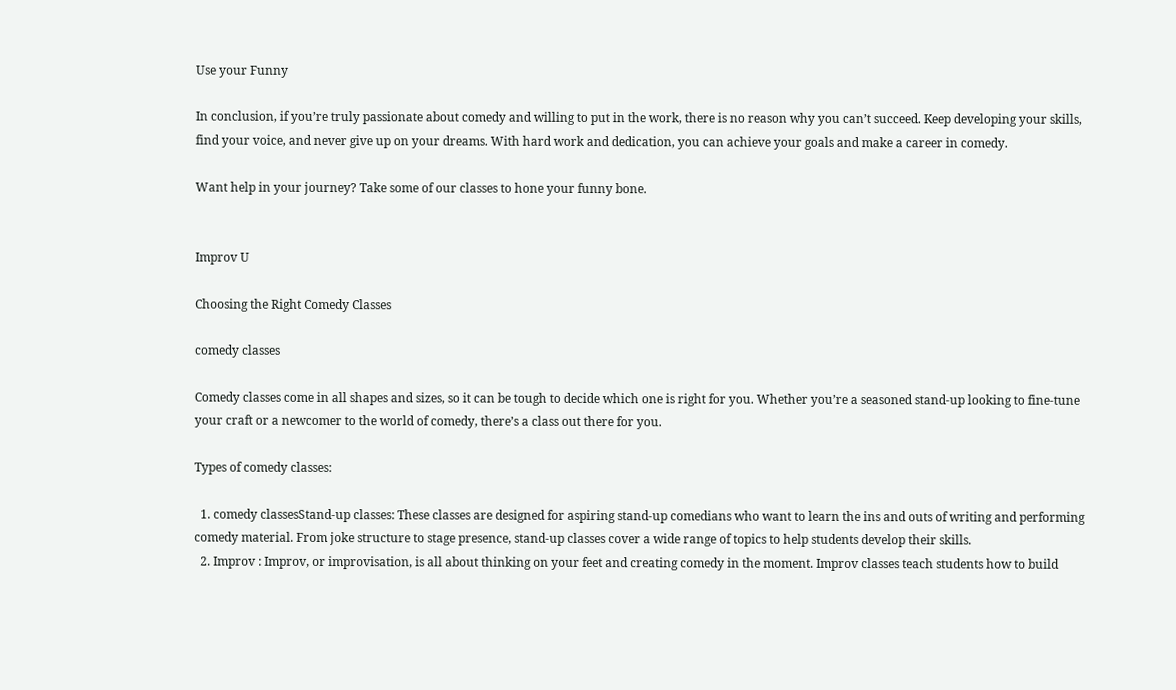Use your Funny

In conclusion, if you’re truly passionate about comedy and willing to put in the work, there is no reason why you can’t succeed. Keep developing your skills, find your voice, and never give up on your dreams. With hard work and dedication, you can achieve your goals and make a career in comedy.

Want help in your journey? Take some of our classes to hone your funny bone.


Improv U

Choosing the Right Comedy Classes

comedy classes

Comedy classes come in all shapes and sizes, so it can be tough to decide which one is right for you. Whether you’re a seasoned stand-up looking to fine-tune your craft or a newcomer to the world of comedy, there’s a class out there for you.

Types of comedy classes:

  1. comedy classesStand-up classes: These classes are designed for aspiring stand-up comedians who want to learn the ins and outs of writing and performing comedy material. From joke structure to stage presence, stand-up classes cover a wide range of topics to help students develop their skills.
  2. Improv : Improv, or improvisation, is all about thinking on your feet and creating comedy in the moment. Improv classes teach students how to build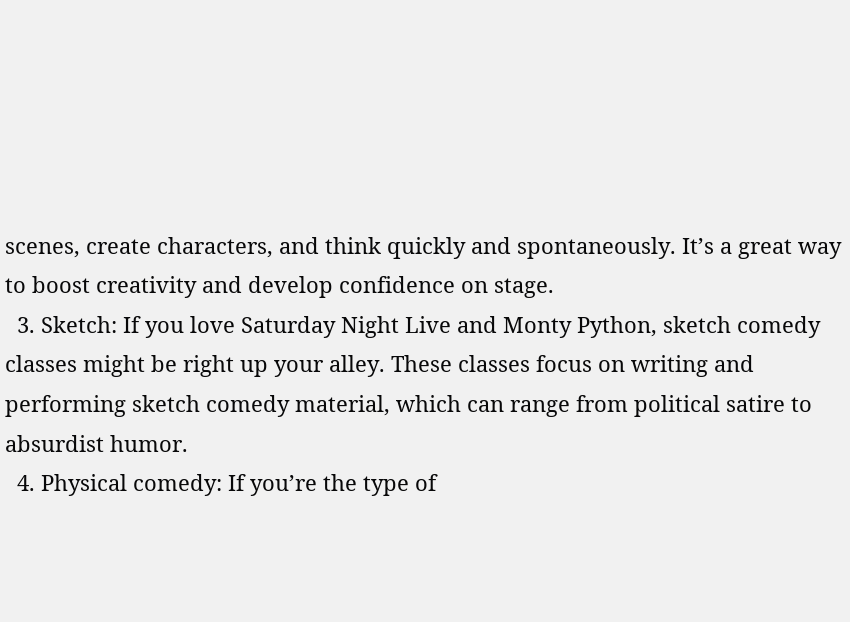scenes, create characters, and think quickly and spontaneously. It’s a great way to boost creativity and develop confidence on stage.
  3. Sketch: If you love Saturday Night Live and Monty Python, sketch comedy classes might be right up your alley. These classes focus on writing and performing sketch comedy material, which can range from political satire to absurdist humor.
  4. Physical comedy: If you’re the type of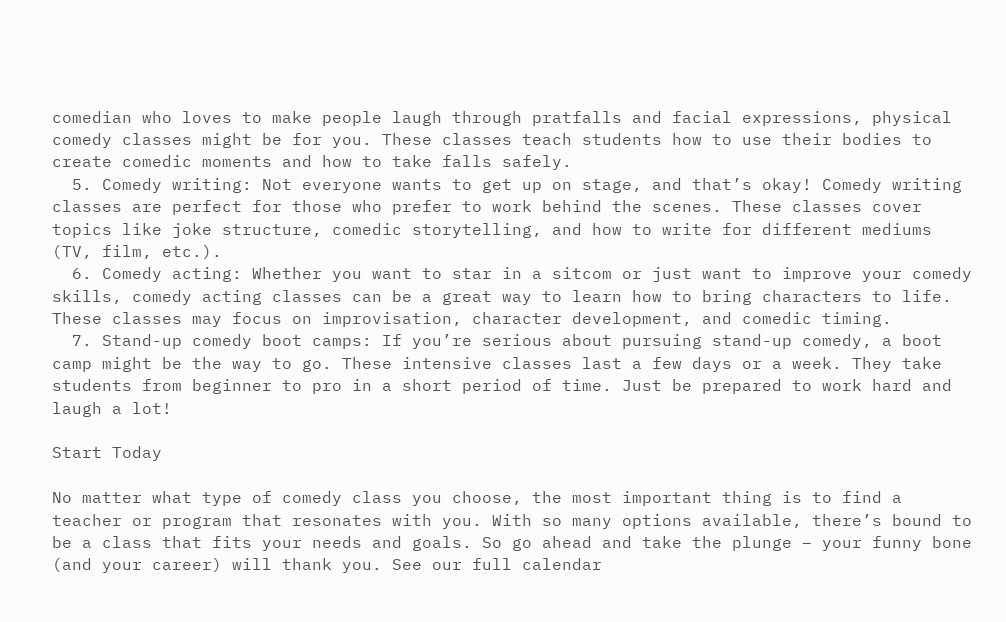comedian who loves to make people laugh through pratfalls and facial expressions, physical comedy classes might be for you. These classes teach students how to use their bodies to create comedic moments and how to take falls safely.
  5. Comedy writing: Not everyone wants to get up on stage, and that’s okay! Comedy writing classes are perfect for those who prefer to work behind the scenes. These classes cover topics like joke structure, comedic storytelling, and how to write for different mediums (TV, film, etc.).
  6. Comedy acting: Whether you want to star in a sitcom or just want to improve your comedy skills, comedy acting classes can be a great way to learn how to bring characters to life. These classes may focus on improvisation, character development, and comedic timing.
  7. Stand-up comedy boot camps: If you’re serious about pursuing stand-up comedy, a boot camp might be the way to go. These intensive classes last a few days or a week. They take students from beginner to pro in a short period of time. Just be prepared to work hard and laugh a lot!

Start Today

No matter what type of comedy class you choose, the most important thing is to find a teacher or program that resonates with you. With so many options available, there’s bound to be a class that fits your needs and goals. So go ahead and take the plunge – your funny bone (and your career) will thank you. See our full calendar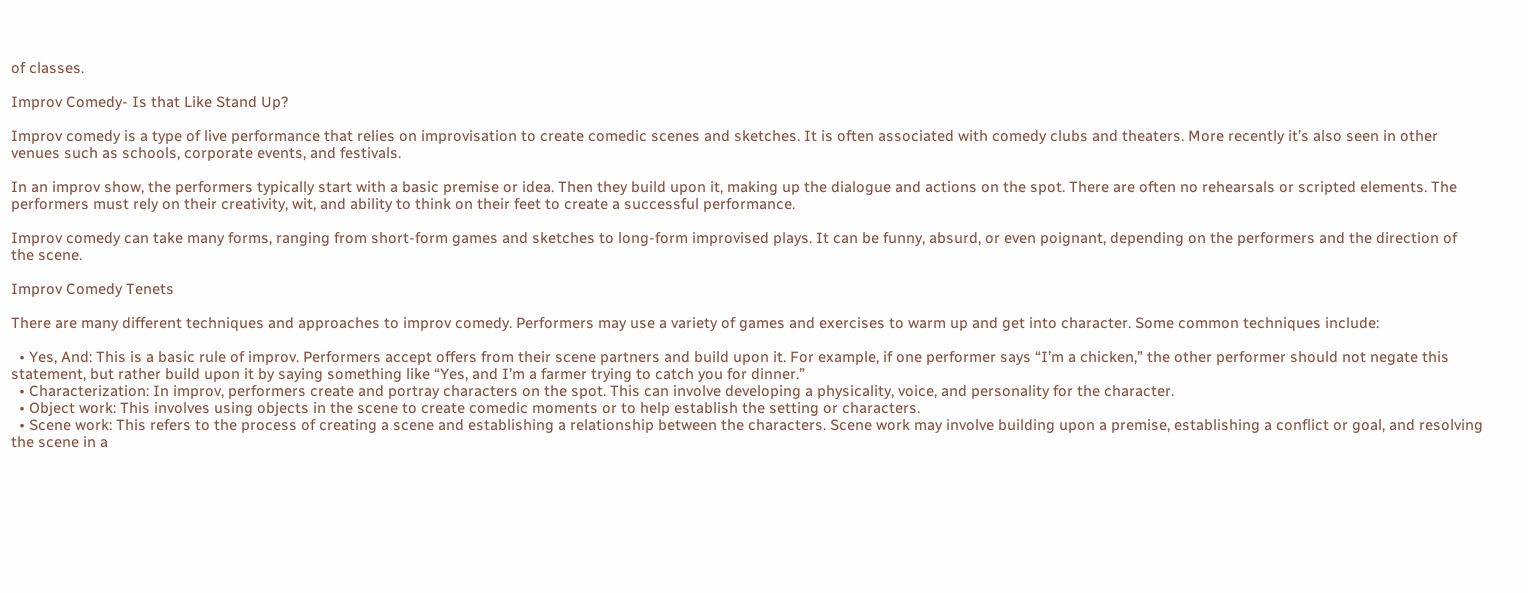of classes.

Improv Comedy- Is that Like Stand Up?

Improv comedy is a type of live performance that relies on improvisation to create comedic scenes and sketches. It is often associated with comedy clubs and theaters. More recently it’s also seen in other venues such as schools, corporate events, and festivals.

In an improv show, the performers typically start with a basic premise or idea. Then they build upon it, making up the dialogue and actions on the spot. There are often no rehearsals or scripted elements. The performers must rely on their creativity, wit, and ability to think on their feet to create a successful performance.

Improv comedy can take many forms, ranging from short-form games and sketches to long-form improvised plays. It can be funny, absurd, or even poignant, depending on the performers and the direction of the scene.

Improv Comedy Tenets

There are many different techniques and approaches to improv comedy. Performers may use a variety of games and exercises to warm up and get into character. Some common techniques include:

  • Yes, And: This is a basic rule of improv. Performers accept offers from their scene partners and build upon it. For example, if one performer says “I’m a chicken,” the other performer should not negate this statement, but rather build upon it by saying something like “Yes, and I’m a farmer trying to catch you for dinner.”
  • Characterization: In improv, performers create and portray characters on the spot. This can involve developing a physicality, voice, and personality for the character.
  • Object work: This involves using objects in the scene to create comedic moments or to help establish the setting or characters.
  • Scene work: This refers to the process of creating a scene and establishing a relationship between the characters. Scene work may involve building upon a premise, establishing a conflict or goal, and resolving the scene in a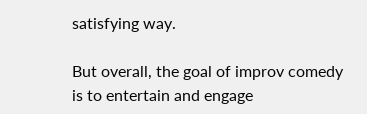satisfying way.

But overall, the goal of improv comedy is to entertain and engage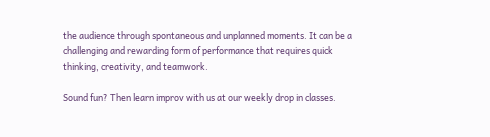the audience through spontaneous and unplanned moments. It can be a challenging and rewarding form of performance that requires quick thinking, creativity, and teamwork.

Sound fun? Then learn improv with us at our weekly drop in classes.